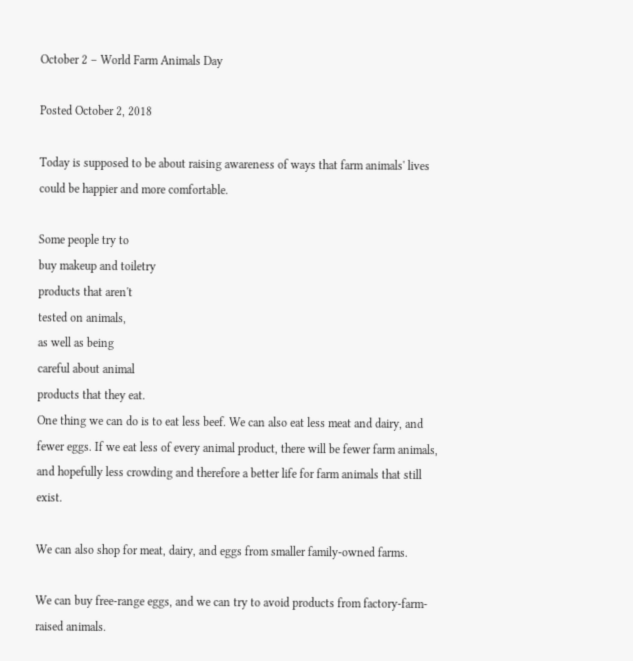October 2 – World Farm Animals Day

Posted October 2, 2018

Today is supposed to be about raising awareness of ways that farm animals' lives could be happier and more comfortable.

Some people try to
buy makeup and toiletry
products that aren't
tested on animals,
as well as being
careful about animal
products that they eat.
One thing we can do is to eat less beef. We can also eat less meat and dairy, and fewer eggs. If we eat less of every animal product, there will be fewer farm animals, and hopefully less crowding and therefore a better life for farm animals that still exist.

We can also shop for meat, dairy, and eggs from smaller family-owned farms.

We can buy free-range eggs, and we can try to avoid products from factory-farm-raised animals.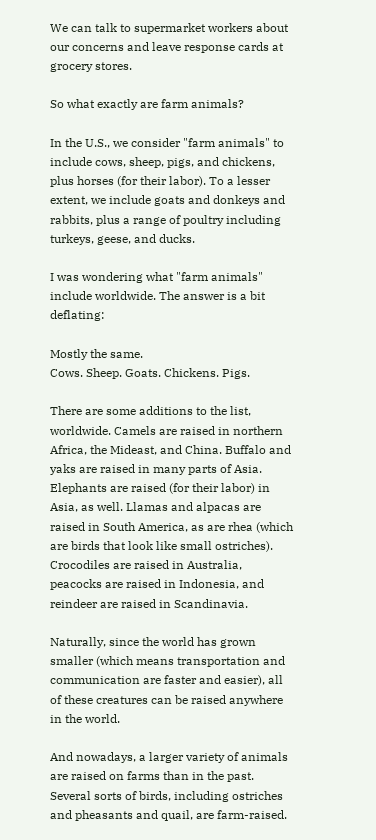We can talk to supermarket workers about our concerns and leave response cards at grocery stores.

So what exactly are farm animals?

In the U.S., we consider "farm animals" to include cows, sheep, pigs, and chickens, plus horses (for their labor). To a lesser extent, we include goats and donkeys and rabbits, plus a range of poultry including turkeys, geese, and ducks.

I was wondering what "farm animals" include worldwide. The answer is a bit deflating:

Mostly the same.
Cows. Sheep. Goats. Chickens. Pigs.

There are some additions to the list, worldwide. Camels are raised in northern Africa, the Mideast, and China. Buffalo and yaks are raised in many parts of Asia. Elephants are raised (for their labor) in Asia, as well. Llamas and alpacas are raised in South America, as are rhea (which are birds that look like small ostriches). Crocodiles are raised in Australia, peacocks are raised in Indonesia, and reindeer are raised in Scandinavia.

Naturally, since the world has grown smaller (which means transportation and communication are faster and easier), all of these creatures can be raised anywhere in the world.

And nowadays, a larger variety of animals are raised on farms than in the past. Several sorts of birds, including ostriches and pheasants and quail, are farm-raised.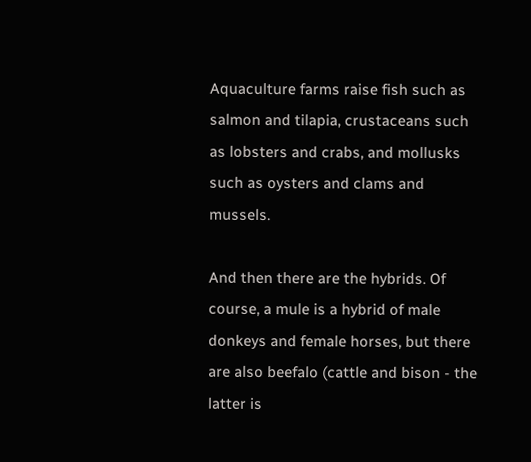Aquaculture farms raise fish such as salmon and tilapia, crustaceans such as lobsters and crabs, and mollusks such as oysters and clams and mussels.

And then there are the hybrids. Of course, a mule is a hybrid of male donkeys and female horses, but there are also beefalo (cattle and bison - the latter is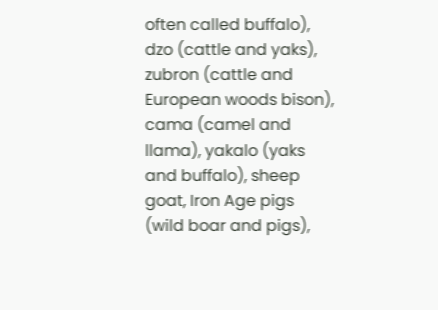often called buffalo), dzo (cattle and yaks), zubron (cattle and European woods bison), cama (camel and llama), yakalo (yaks and buffalo), sheep goat, Iron Age pigs (wild boar and pigs),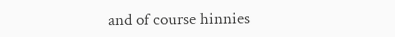and of course hinnies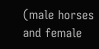(male horses and female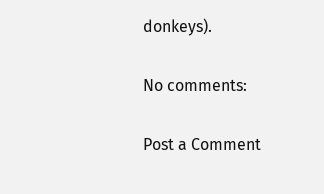donkeys).

No comments:

Post a Comment